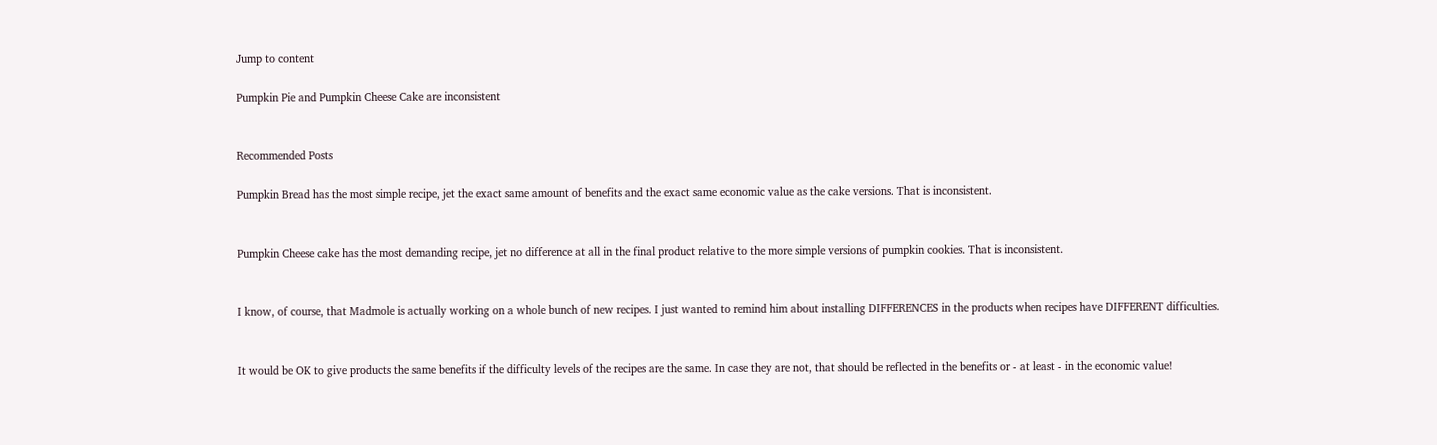Jump to content

Pumpkin Pie and Pumpkin Cheese Cake are inconsistent


Recommended Posts

Pumpkin Bread has the most simple recipe, jet the exact same amount of benefits and the exact same economic value as the cake versions. That is inconsistent.


Pumpkin Cheese cake has the most demanding recipe, jet no difference at all in the final product relative to the more simple versions of pumpkin cookies. That is inconsistent.


I know, of course, that Madmole is actually working on a whole bunch of new recipes. I just wanted to remind him about installing DIFFERENCES in the products when recipes have DIFFERENT difficulties.


It would be OK to give products the same benefits if the difficulty levels of the recipes are the same. In case they are not, that should be reflected in the benefits or - at least - in the economic value!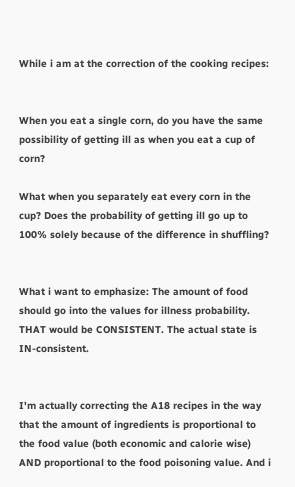While i am at the correction of the cooking recipes:


When you eat a single corn, do you have the same possibility of getting ill as when you eat a cup of corn?

What when you separately eat every corn in the cup? Does the probability of getting ill go up to 100% solely because of the difference in shuffling?


What i want to emphasize: The amount of food should go into the values for illness probability. THAT would be CONSISTENT. The actual state is IN-consistent.


I'm actually correcting the A18 recipes in the way that the amount of ingredients is proportional to the food value (both economic and calorie wise) AND proportional to the food poisoning value. And i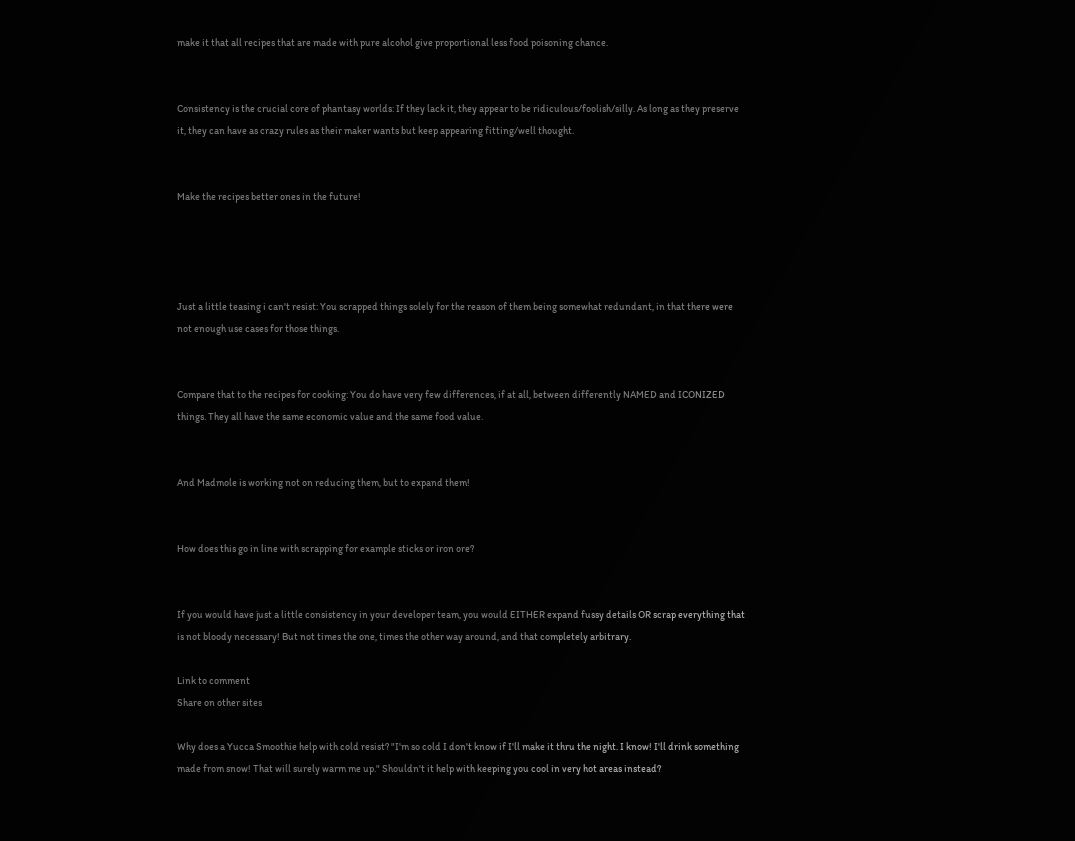make it that all recipes that are made with pure alcohol give proportional less food poisoning chance.


Consistency is the crucial core of phantasy worlds: If they lack it, they appear to be ridiculous/foolish/silly. As long as they preserve it, they can have as crazy rules as their maker wants but keep appearing fitting/well thought.


Make the recipes better ones in the future!




Just a little teasing i can't resist: You scrapped things solely for the reason of them being somewhat redundant, in that there were not enough use cases for those things.


Compare that to the recipes for cooking: You do have very few differences, if at all, between differently NAMED and ICONIZED things. They all have the same economic value and the same food value.


And Madmole is working not on reducing them, but to expand them!


How does this go in line with scrapping for example sticks or iron ore?


If you would have just a little consistency in your developer team, you would EITHER expand fussy details OR scrap everything that is not bloody necessary! But not times the one, times the other way around, and that completely arbitrary.

Link to comment
Share on other sites

Why does a Yucca Smoothie help with cold resist? "I'm so cold I don't know if I'll make it thru the night. I know! I'll drink something made from snow! That will surely warm me up." Shouldn't it help with keeping you cool in very hot areas instead?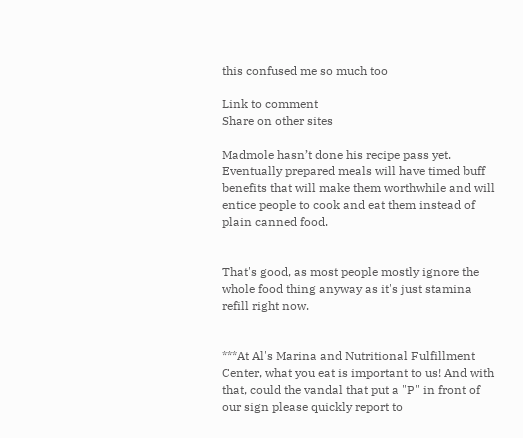this confused me so much too

Link to comment
Share on other sites

Madmole hasn’t done his recipe pass yet. Eventually prepared meals will have timed buff benefits that will make them worthwhile and will entice people to cook and eat them instead of plain canned food.


That's good, as most people mostly ignore the whole food thing anyway as it's just stamina refill right now.


***At Al's Marina and Nutritional Fulfillment Center, what you eat is important to us! And with that, could the vandal that put a "P" in front of our sign please quickly report to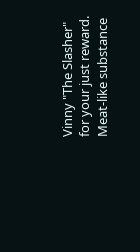Vinny "The Slasher" for your just reward. Meat-like substance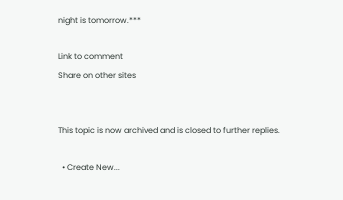night is tomorrow.***

Link to comment
Share on other sites


This topic is now archived and is closed to further replies.

  • Create New...